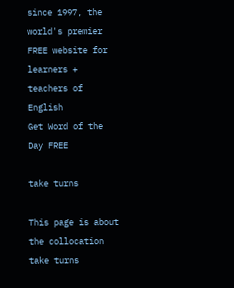since 1997, the world's premier FREE website for learners + teachers of English
Get Word of the Day FREE

take turns

This page is about the collocation take turns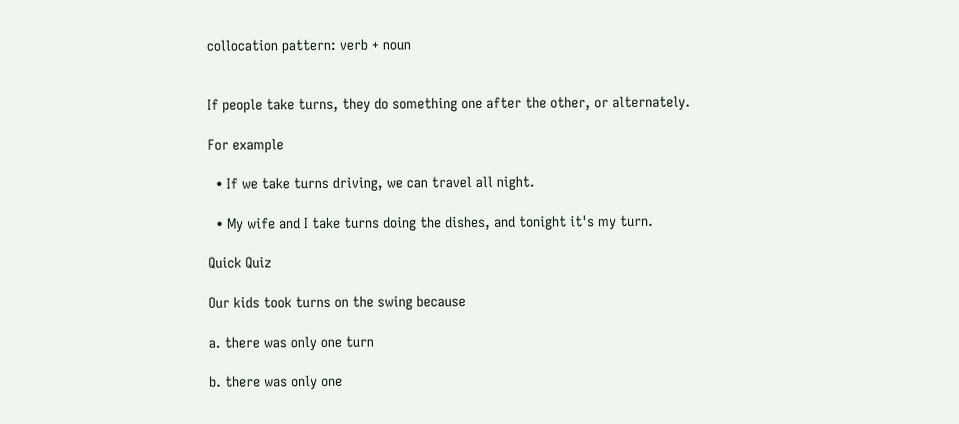collocation pattern: verb + noun


If people take turns, they do something one after the other, or alternately.

For example

  • If we take turns driving, we can travel all night.

  • My wife and I take turns doing the dishes, and tonight it's my turn.

Quick Quiz

Our kids took turns on the swing because

a. there was only one turn

b. there was only one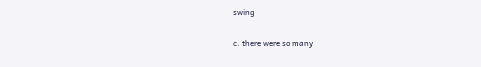swing

c. there were so many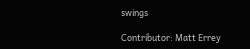swings

Contributor: Matt Errey